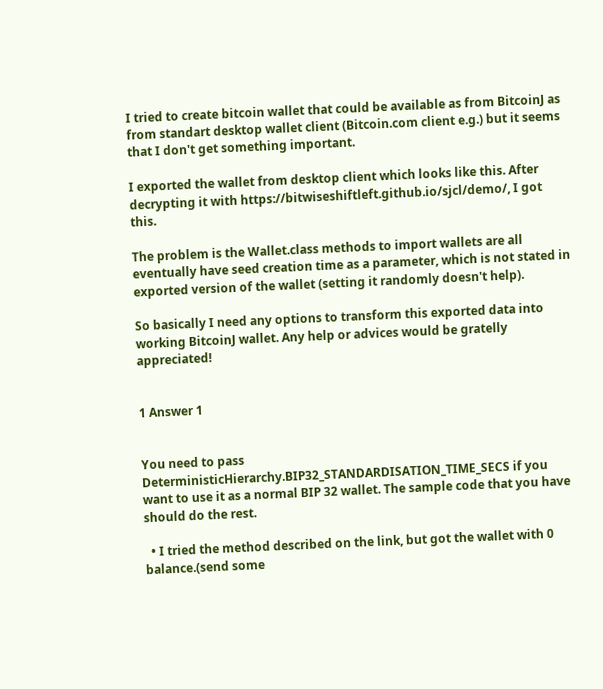I tried to create bitcoin wallet that could be available as from BitcoinJ as from standart desktop wallet client (Bitcoin.com client e.g.) but it seems that I don't get something important.

I exported the wallet from desktop client which looks like this. After decrypting it with https://bitwiseshiftleft.github.io/sjcl/demo/, I got this.

The problem is the Wallet.class methods to import wallets are all eventually have seed creation time as a parameter, which is not stated in exported version of the wallet (setting it randomly doesn't help).

So basically I need any options to transform this exported data into working BitcoinJ wallet. Any help or advices would be gratelly appreciated!


1 Answer 1


You need to pass DeterministicHierarchy.BIP32_STANDARDISATION_TIME_SECS if you want to use it as a normal BIP 32 wallet. The sample code that you have should do the rest.

  • I tried the method described on the link, but got the wallet with 0 balance.(send some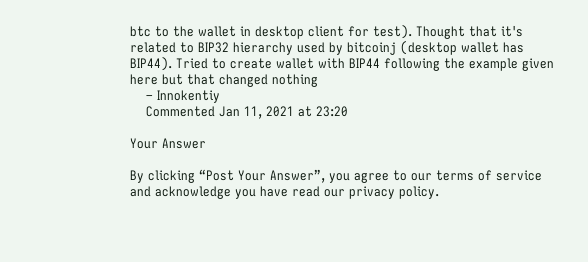btc to the wallet in desktop client for test). Thought that it's related to BIP32 hierarchy used by bitcoinj (desktop wallet has BIP44). Tried to create wallet with BIP44 following the example given here but that changed nothing
    – Innokentiy
    Commented Jan 11, 2021 at 23:20

Your Answer

By clicking “Post Your Answer”, you agree to our terms of service and acknowledge you have read our privacy policy.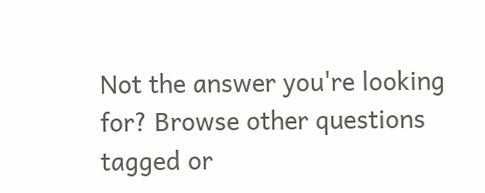Not the answer you're looking for? Browse other questions tagged or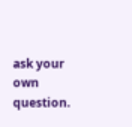ask your own question.